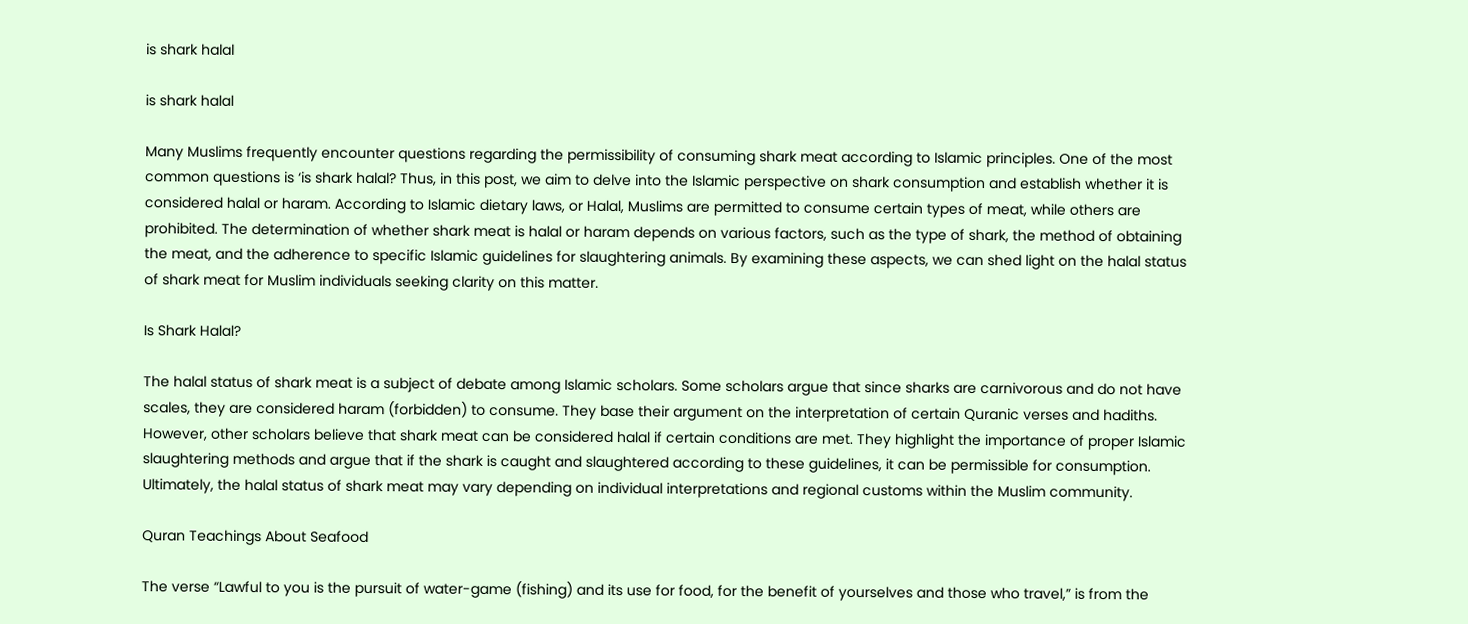is shark halal

is shark halal

Many Muslims frequently encounter questions regarding the permissibility of consuming shark meat according to Islamic principles. One of the most common questions is ‘is shark halal? Thus, in this post, we aim to delve into the Islamic perspective on shark consumption and establish whether it is considered halal or haram. According to Islamic dietary laws, or Halal, Muslims are permitted to consume certain types of meat, while others are prohibited. The determination of whether shark meat is halal or haram depends on various factors, such as the type of shark, the method of obtaining the meat, and the adherence to specific Islamic guidelines for slaughtering animals. By examining these aspects, we can shed light on the halal status of shark meat for Muslim individuals seeking clarity on this matter.

Is Shark Halal?

The halal status of shark meat is a subject of debate among Islamic scholars. Some scholars argue that since sharks are carnivorous and do not have scales, they are considered haram (forbidden) to consume. They base their argument on the interpretation of certain Quranic verses and hadiths. However, other scholars believe that shark meat can be considered halal if certain conditions are met. They highlight the importance of proper Islamic slaughtering methods and argue that if the shark is caught and slaughtered according to these guidelines, it can be permissible for consumption. Ultimately, the halal status of shark meat may vary depending on individual interpretations and regional customs within the Muslim community.

Quran Teachings About Seafood

The verse “Lawful to you is the pursuit of water-game (fishing) and its use for food, for the benefit of yourselves and those who travel,” is from the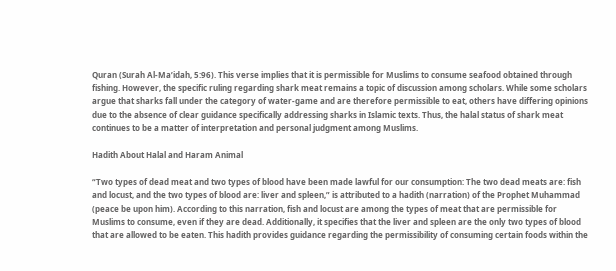Quran (Surah Al-Ma’idah, 5:96). This verse implies that it is permissible for Muslims to consume seafood obtained through fishing. However, the specific ruling regarding shark meat remains a topic of discussion among scholars. While some scholars argue that sharks fall under the category of water-game and are therefore permissible to eat, others have differing opinions due to the absence of clear guidance specifically addressing sharks in Islamic texts. Thus, the halal status of shark meat continues to be a matter of interpretation and personal judgment among Muslims.

Hadith About Halal and Haram Animal

“Two types of dead meat and two types of blood have been made lawful for our consumption: The two dead meats are: fish and locust, and the two types of blood are: liver and spleen,” is attributed to a hadith (narration) of the Prophet Muhammad (peace be upon him). According to this narration, fish and locust are among the types of meat that are permissible for Muslims to consume, even if they are dead. Additionally, it specifies that the liver and spleen are the only two types of blood that are allowed to be eaten. This hadith provides guidance regarding the permissibility of consuming certain foods within the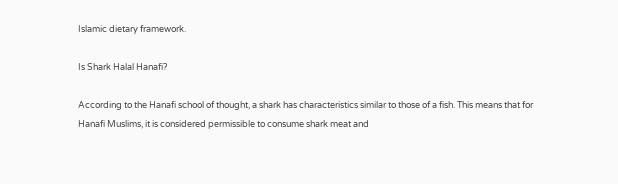Islamic dietary framework.

Is Shark Halal Hanafi?

According to the Hanafi school of thought, a shark has characteristics similar to those of a fish. This means that for Hanafi Muslims, it is considered permissible to consume shark meat and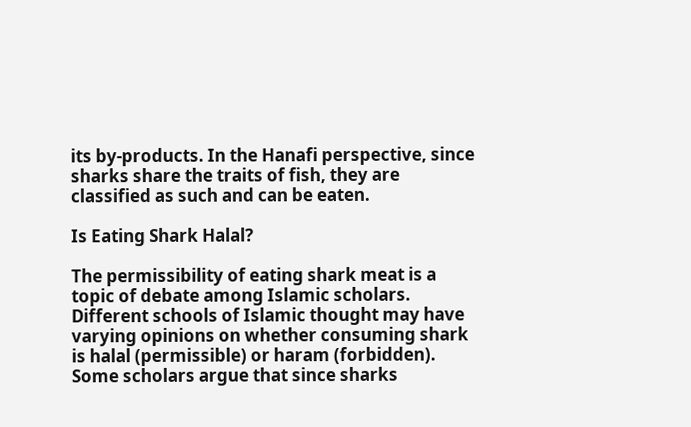its by-products. In the Hanafi perspective, since sharks share the traits of fish, they are classified as such and can be eaten.

Is Eating Shark Halal?

The permissibility of eating shark meat is a topic of debate among Islamic scholars. Different schools of Islamic thought may have varying opinions on whether consuming shark is halal (permissible) or haram (forbidden). Some scholars argue that since sharks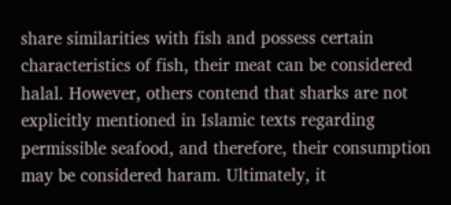share similarities with fish and possess certain characteristics of fish, their meat can be considered halal. However, others contend that sharks are not explicitly mentioned in Islamic texts regarding permissible seafood, and therefore, their consumption may be considered haram. Ultimately, it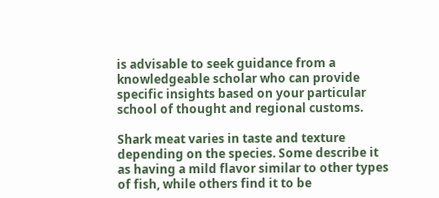is advisable to seek guidance from a knowledgeable scholar who can provide specific insights based on your particular school of thought and regional customs.

Shark meat varies in taste and texture depending on the species. Some describe it as having a mild flavor similar to other types of fish, while others find it to be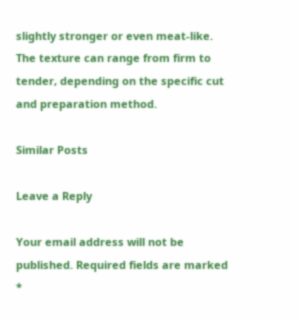slightly stronger or even meat-like. The texture can range from firm to tender, depending on the specific cut and preparation method.

Similar Posts

Leave a Reply

Your email address will not be published. Required fields are marked *